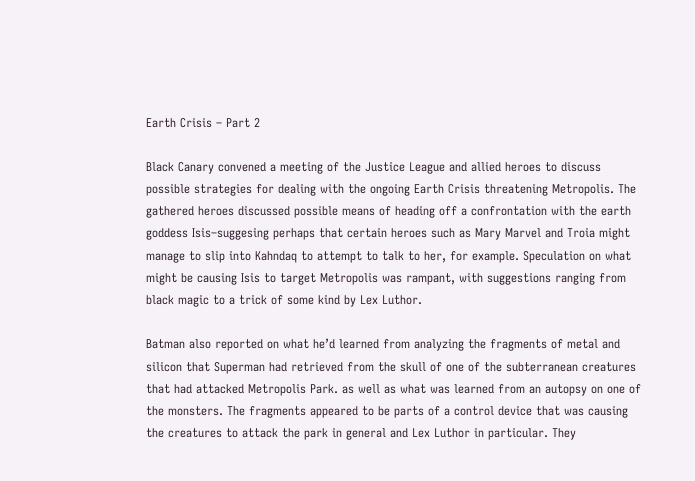Earth Crisis – Part 2

Black Canary convened a meeting of the Justice League and allied heroes to discuss possible strategies for dealing with the ongoing Earth Crisis threatening Metropolis. The gathered heroes discussed possible means of heading off a confrontation with the earth goddess Isis–suggesing perhaps that certain heroes such as Mary Marvel and Troia might manage to slip into Kahndaq to attempt to talk to her, for example. Speculation on what might be causing Isis to target Metropolis was rampant, with suggestions ranging from black magic to a trick of some kind by Lex Luthor.

Batman also reported on what he’d learned from analyzing the fragments of metal and silicon that Superman had retrieved from the skull of one of the subterranean creatures that had attacked Metropolis Park. as well as what was learned from an autopsy on one of the monsters. The fragments appeared to be parts of a control device that was causing the creatures to attack the park in general and Lex Luthor in particular. They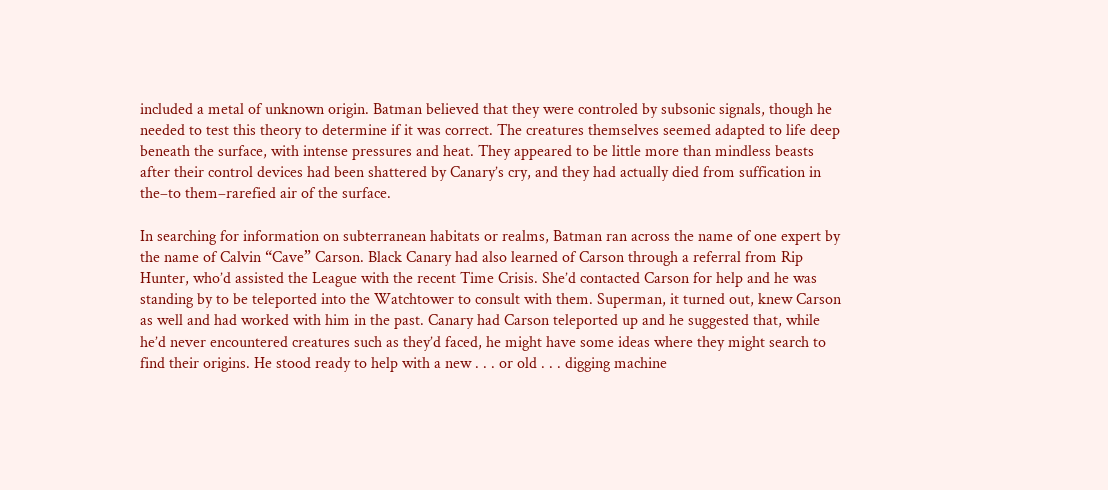included a metal of unknown origin. Batman believed that they were controled by subsonic signals, though he needed to test this theory to determine if it was correct. The creatures themselves seemed adapted to life deep beneath the surface, with intense pressures and heat. They appeared to be little more than mindless beasts after their control devices had been shattered by Canary’s cry, and they had actually died from suffication in the–to them–rarefied air of the surface.

In searching for information on subterranean habitats or realms, Batman ran across the name of one expert by the name of Calvin “Cave” Carson. Black Canary had also learned of Carson through a referral from Rip Hunter, who’d assisted the League with the recent Time Crisis. She’d contacted Carson for help and he was standing by to be teleported into the Watchtower to consult with them. Superman, it turned out, knew Carson as well and had worked with him in the past. Canary had Carson teleported up and he suggested that, while he’d never encountered creatures such as they’d faced, he might have some ideas where they might search to find their origins. He stood ready to help with a new . . . or old . . . digging machine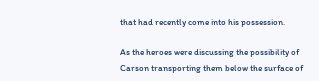that had recently come into his possession.

As the heroes were discussing the possibility of Carson transporting them below the surface of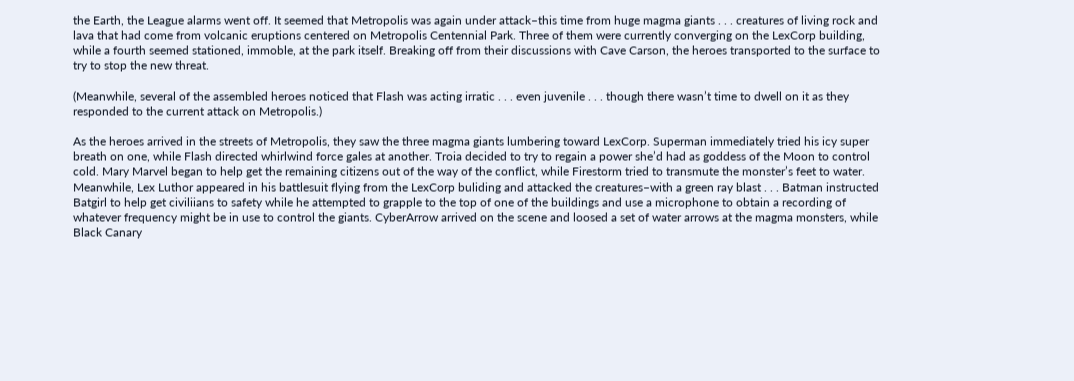the Earth, the League alarms went off. It seemed that Metropolis was again under attack–this time from huge magma giants . . . creatures of living rock and lava that had come from volcanic eruptions centered on Metropolis Centennial Park. Three of them were currently converging on the LexCorp building, while a fourth seemed stationed, immoble, at the park itself. Breaking off from their discussions with Cave Carson, the heroes transported to the surface to try to stop the new threat.

(Meanwhile, several of the assembled heroes noticed that Flash was acting irratic . . . even juvenile . . . though there wasn’t time to dwell on it as they responded to the current attack on Metropolis.)

As the heroes arrived in the streets of Metropolis, they saw the three magma giants lumbering toward LexCorp. Superman immediately tried his icy super breath on one, while Flash directed whirlwind force gales at another. Troia decided to try to regain a power she’d had as goddess of the Moon to control cold. Mary Marvel began to help get the remaining citizens out of the way of the conflict, while Firestorm tried to transmute the monster’s feet to water. Meanwhile, Lex Luthor appeared in his battlesuit flying from the LexCorp buliding and attacked the creatures–with a green ray blast . . . Batman instructed Batgirl to help get civiliians to safety while he attempted to grapple to the top of one of the buildings and use a microphone to obtain a recording of whatever frequency might be in use to control the giants. CyberArrow arrived on the scene and loosed a set of water arrows at the magma monsters, while Black Canary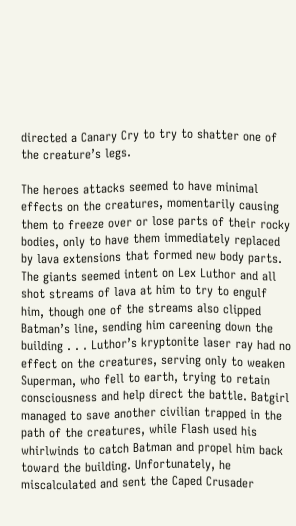directed a Canary Cry to try to shatter one of the creature’s legs.

The heroes attacks seemed to have minimal effects on the creatures, momentarily causing them to freeze over or lose parts of their rocky bodies, only to have them immediately replaced by lava extensions that formed new body parts. The giants seemed intent on Lex Luthor and all shot streams of lava at him to try to engulf him, though one of the streams also clipped Batman’s line, sending him careening down the building . . . Luthor’s kryptonite laser ray had no effect on the creatures, serving only to weaken Superman, who fell to earth, trying to retain consciousness and help direct the battle. Batgirl managed to save another civilian trapped in the path of the creatures, while Flash used his whirlwinds to catch Batman and propel him back toward the building. Unfortunately, he miscalculated and sent the Caped Crusader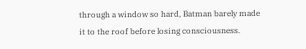through a window so hard, Batman barely made it to the roof before losing consciousness.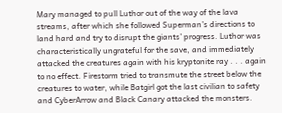Mary managed to pull Luthor out of the way of the lava streams, after which she followed Superman’s directions to land hard and try to disrupt the giants’ progress. Luthor was characteristically ungrateful for the save, and immediately attacked the creatures again with his kryptonite ray . . . again to no effect. Firestorm tried to transmute the street below the creatures to water, while Batgirl got the last civilian to safety and CyberArrow and Black Canary attacked the monsters.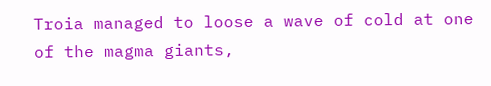Troia managed to loose a wave of cold at one of the magma giants,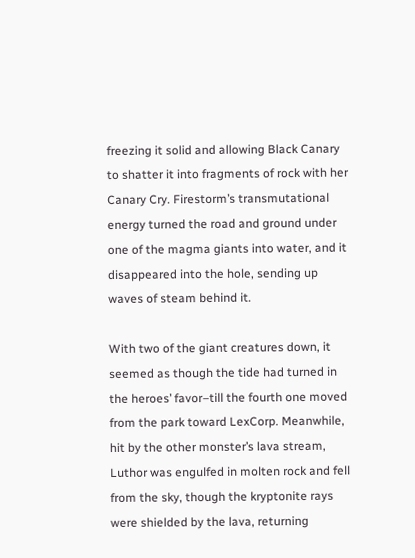freezing it solid and allowing Black Canary to shatter it into fragments of rock with her Canary Cry. Firestorm’s transmutational energy turned the road and ground under one of the magma giants into water, and it disappeared into the hole, sending up waves of steam behind it.

With two of the giant creatures down, it seemed as though the tide had turned in the heroes’ favor–till the fourth one moved from the park toward LexCorp. Meanwhile, hit by the other monster’s lava stream, Luthor was engulfed in molten rock and fell from the sky, though the kryptonite rays were shielded by the lava, returning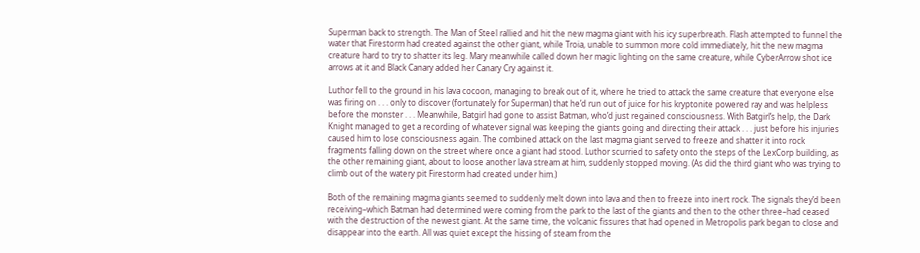Superman back to strength. The Man of Steel rallied and hit the new magma giant with his icy superbreath. Flash attempted to funnel the water that Firestorm had created against the other giant, while Troia, unable to summon more cold immediately, hit the new magma creature hard to try to shatter its leg. Mary meanwhile called down her magic lighting on the same creature, while CyberArrow shot ice arrows at it and Black Canary added her Canary Cry against it.

Luthor fell to the ground in his lava cocoon, managing to break out of it, where he tried to attack the same creature that everyone else was firing on . . . only to discover (fortunately for Superman) that he’d run out of juice for his kryptonite powered ray and was helpless before the monster . . . Meanwhile, Batgirl had gone to assist Batman, who’d just regained consciousness. With Batgirl’s help, the Dark Knight managed to get a recording of whatever signal was keeping the giants going and directing their attack . . . just before his injuries caused him to lose consciousness again. The combined attack on the last magma giant served to freeze and shatter it into rock fragments falling down on the street where once a giant had stood. Luthor scurried to safety onto the steps of the LexCorp building, as the other remaining giant, about to loose another lava stream at him, suddenly stopped moving. (As did the third giant who was trying to climb out of the watery pit Firestorm had created under him.)

Both of the remaining magma giants seemed to suddenly melt down into lava and then to freeze into inert rock. The signals they’d been receiving–which Batman had determined were coming from the park to the last of the giants and then to the other three–had ceased with the destruction of the newest giant. At the same time, the volcanic fissures that had opened in Metropolis park began to close and disappear into the earth. All was quiet except the hissing of steam from the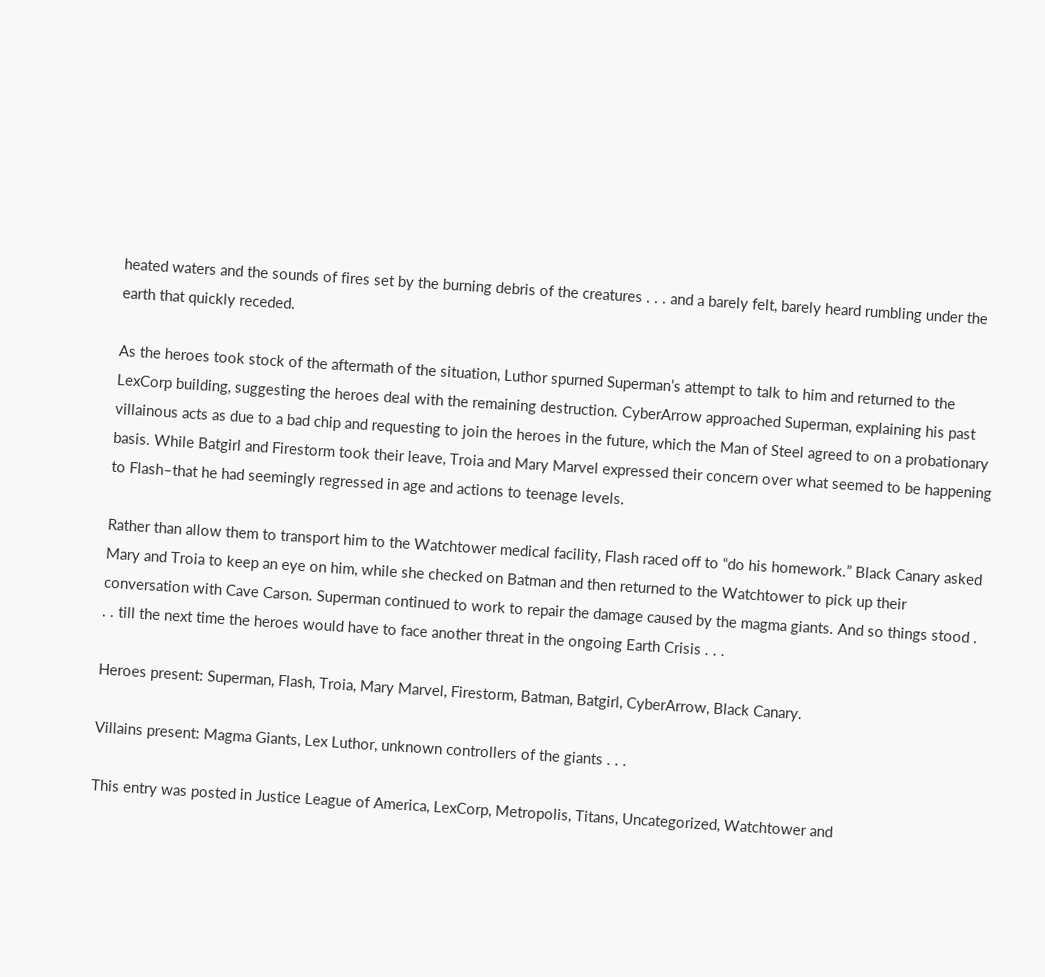heated waters and the sounds of fires set by the burning debris of the creatures . . . and a barely felt, barely heard rumbling under the earth that quickly receded.

As the heroes took stock of the aftermath of the situation, Luthor spurned Superman’s attempt to talk to him and returned to the LexCorp building, suggesting the heroes deal with the remaining destruction. CyberArrow approached Superman, explaining his past villainous acts as due to a bad chip and requesting to join the heroes in the future, which the Man of Steel agreed to on a probationary basis. While Batgirl and Firestorm took their leave, Troia and Mary Marvel expressed their concern over what seemed to be happening to Flash–that he had seemingly regressed in age and actions to teenage levels.

Rather than allow them to transport him to the Watchtower medical facility, Flash raced off to “do his homework.” Black Canary asked Mary and Troia to keep an eye on him, while she checked on Batman and then returned to the Watchtower to pick up their conversation with Cave Carson. Superman continued to work to repair the damage caused by the magma giants. And so things stood . . . till the next time the heroes would have to face another threat in the ongoing Earth Crisis . . .

Heroes present: Superman, Flash, Troia, Mary Marvel, Firestorm, Batman, Batgirl, CyberArrow, Black Canary.

Villains present: Magma Giants, Lex Luthor, unknown controllers of the giants . . .

This entry was posted in Justice League of America, LexCorp, Metropolis, Titans, Uncategorized, Watchtower and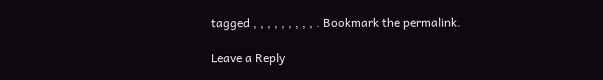tagged , , , , , , , , , . Bookmark the permalink.

Leave a Reply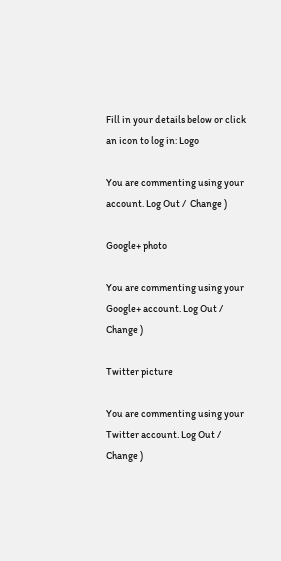Fill in your details below or click an icon to log in: Logo

You are commenting using your account. Log Out /  Change )

Google+ photo

You are commenting using your Google+ account. Log Out /  Change )

Twitter picture

You are commenting using your Twitter account. Log Out /  Change )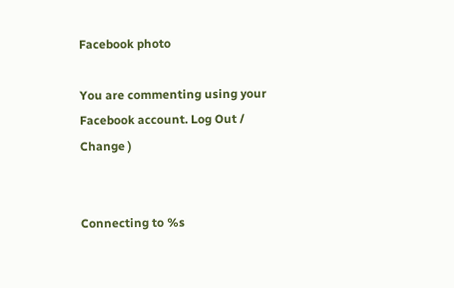Facebook photo

You are commenting using your Facebook account. Log Out /  Change )


Connecting to %s